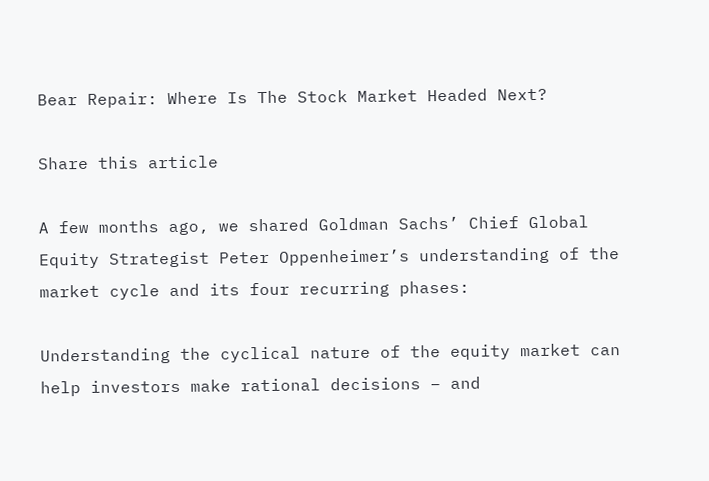Bear Repair: Where Is The Stock Market Headed Next?

Share this article

A few months ago, we shared Goldman Sachs’ Chief Global Equity Strategist Peter Oppenheimer’s understanding of the market cycle and its four recurring phases:

Understanding the cyclical nature of the equity market can help investors make rational decisions – and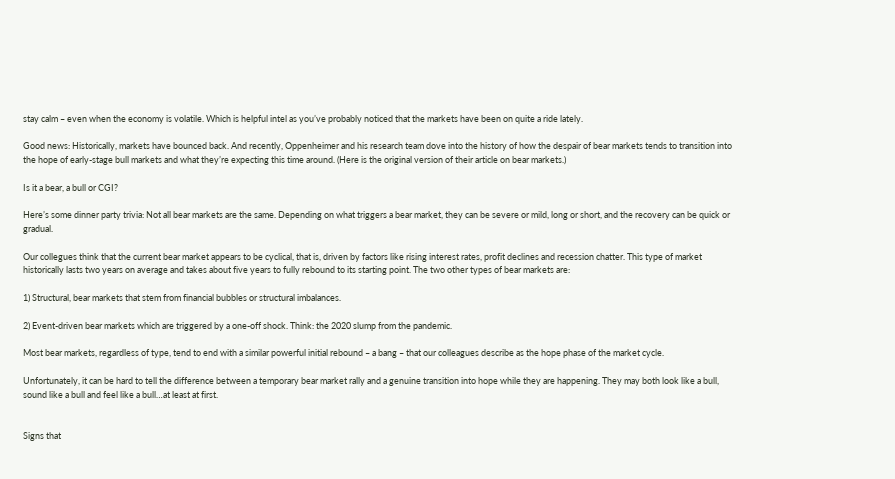stay calm – even when the economy is volatile. Which is helpful intel as you’ve probably noticed that the markets have been on quite a ride lately.

Good news: Historically, markets have bounced back. And recently, Oppenheimer and his research team dove into the history of how the despair of bear markets tends to transition into the hope of early-stage bull markets and what they’re expecting this time around. (Here is the original version of their article on bear markets.)

Is it a bear, a bull or CGI?

Here’s some dinner party trivia: Not all bear markets are the same. Depending on what triggers a bear market, they can be severe or mild, long or short, and the recovery can be quick or gradual.

Our collegues think that the current bear market appears to be cyclical, that is, driven by factors like rising interest rates, profit declines and recession chatter. This type of market historically lasts two years on average and takes about five years to fully rebound to its starting point. The two other types of bear markets are:

1) Structural, bear markets that stem from financial bubbles or structural imbalances.

2) Event-driven bear markets which are triggered by a one-off shock. Think: the 2020 slump from the pandemic.

Most bear markets, regardless of type, tend to end with a similar powerful initial rebound – a bang – that our colleagues describe as the hope phase of the market cycle.

Unfortunately, it can be hard to tell the difference between a temporary bear market rally and a genuine transition into hope while they are happening. They may both look like a bull, sound like a bull and feel like a bull…at least at first.


Signs that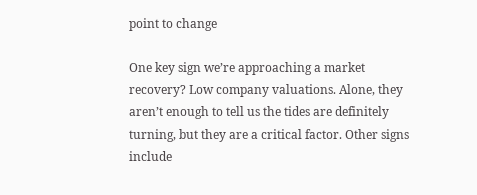point to change

One key sign we’re approaching a market recovery? Low company valuations. Alone, they aren’t enough to tell us the tides are definitely turning, but they are a critical factor. Other signs include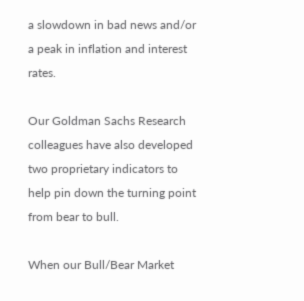a slowdown in bad news and/or a peak in inflation and interest rates.

Our Goldman Sachs Research colleagues have also developed two proprietary indicators to help pin down the turning point from bear to bull.

When our Bull/Bear Market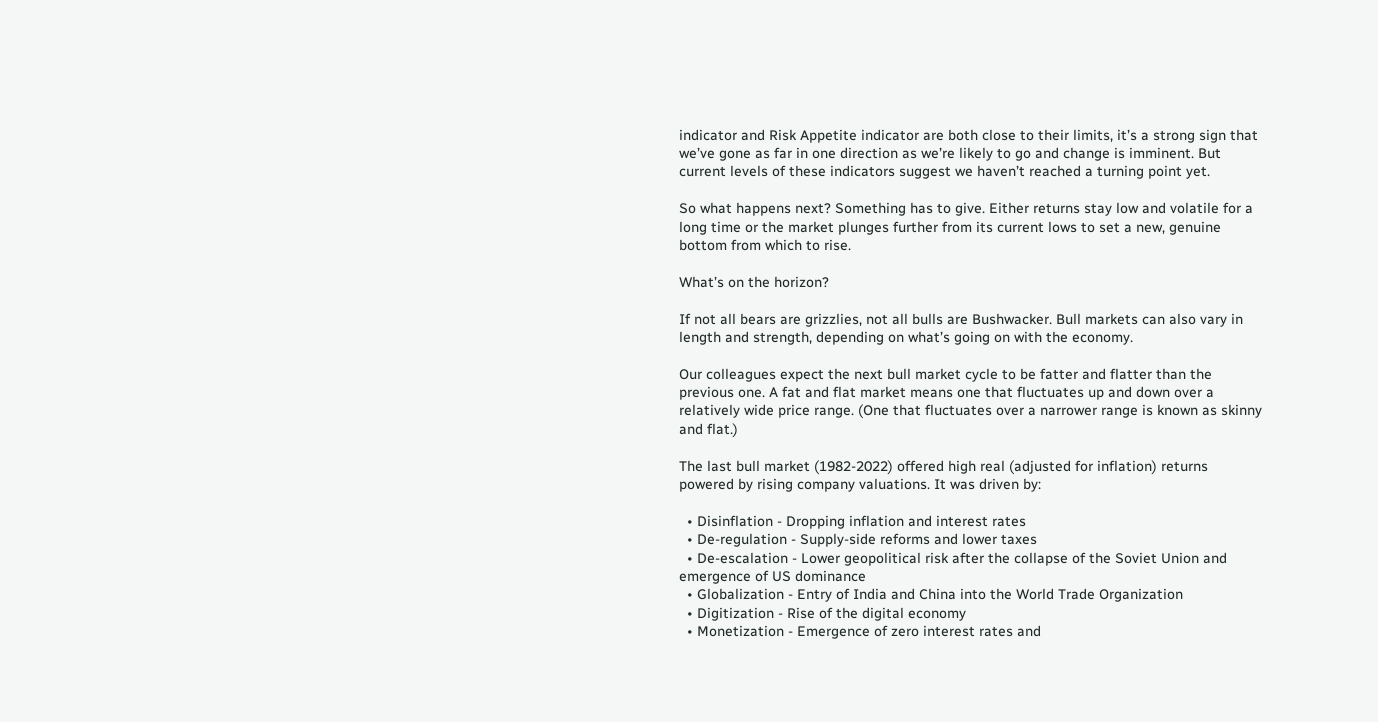indicator and Risk Appetite indicator are both close to their limits, it’s a strong sign that we’ve gone as far in one direction as we’re likely to go and change is imminent. But current levels of these indicators suggest we haven’t reached a turning point yet.

So what happens next? Something has to give. Either returns stay low and volatile for a long time or the market plunges further from its current lows to set a new, genuine bottom from which to rise.

What’s on the horizon?

If not all bears are grizzlies, not all bulls are Bushwacker. Bull markets can also vary in length and strength, depending on what’s going on with the economy.

Our colleagues expect the next bull market cycle to be fatter and flatter than the previous one. A fat and flat market means one that fluctuates up and down over a relatively wide price range. (One that fluctuates over a narrower range is known as skinny and flat.)

The last bull market (1982-2022) offered high real (adjusted for inflation) returns powered by rising company valuations. It was driven by:

  • Disinflation - Dropping inflation and interest rates
  • De-regulation - Supply-side reforms and lower taxes
  • De-escalation - Lower geopolitical risk after the collapse of the Soviet Union and emergence of US dominance
  • Globalization - Entry of India and China into the World Trade Organization
  • Digitization - Rise of the digital economy
  • Monetization - Emergence of zero interest rates and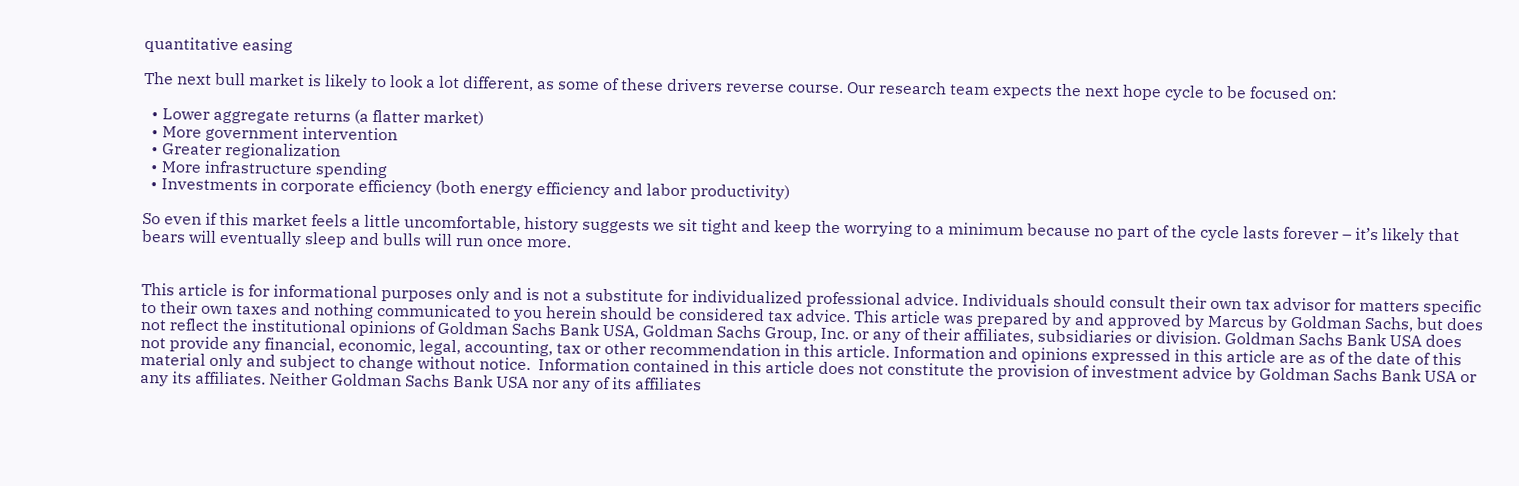quantitative easing

The next bull market is likely to look a lot different, as some of these drivers reverse course. Our research team expects the next hope cycle to be focused on:

  • Lower aggregate returns (a flatter market)
  • More government intervention
  • Greater regionalization
  • More infrastructure spending
  • Investments in corporate efficiency (both energy efficiency and labor productivity)

So even if this market feels a little uncomfortable, history suggests we sit tight and keep the worrying to a minimum because no part of the cycle lasts forever – it’s likely that bears will eventually sleep and bulls will run once more.


This article is for informational purposes only and is not a substitute for individualized professional advice. Individuals should consult their own tax advisor for matters specific to their own taxes and nothing communicated to you herein should be considered tax advice. This article was prepared by and approved by Marcus by Goldman Sachs, but does not reflect the institutional opinions of Goldman Sachs Bank USA, Goldman Sachs Group, Inc. or any of their affiliates, subsidiaries or division. Goldman Sachs Bank USA does not provide any financial, economic, legal, accounting, tax or other recommendation in this article. Information and opinions expressed in this article are as of the date of this material only and subject to change without notice.  Information contained in this article does not constitute the provision of investment advice by Goldman Sachs Bank USA or any its affiliates. Neither Goldman Sachs Bank USA nor any of its affiliates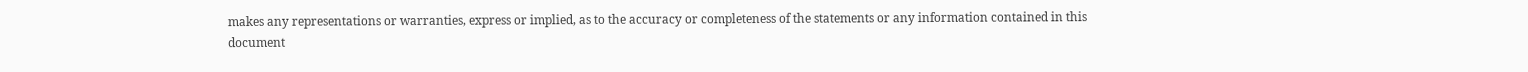makes any representations or warranties, express or implied, as to the accuracy or completeness of the statements or any information contained in this document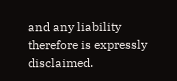and any liability therefore is expressly disclaimed.